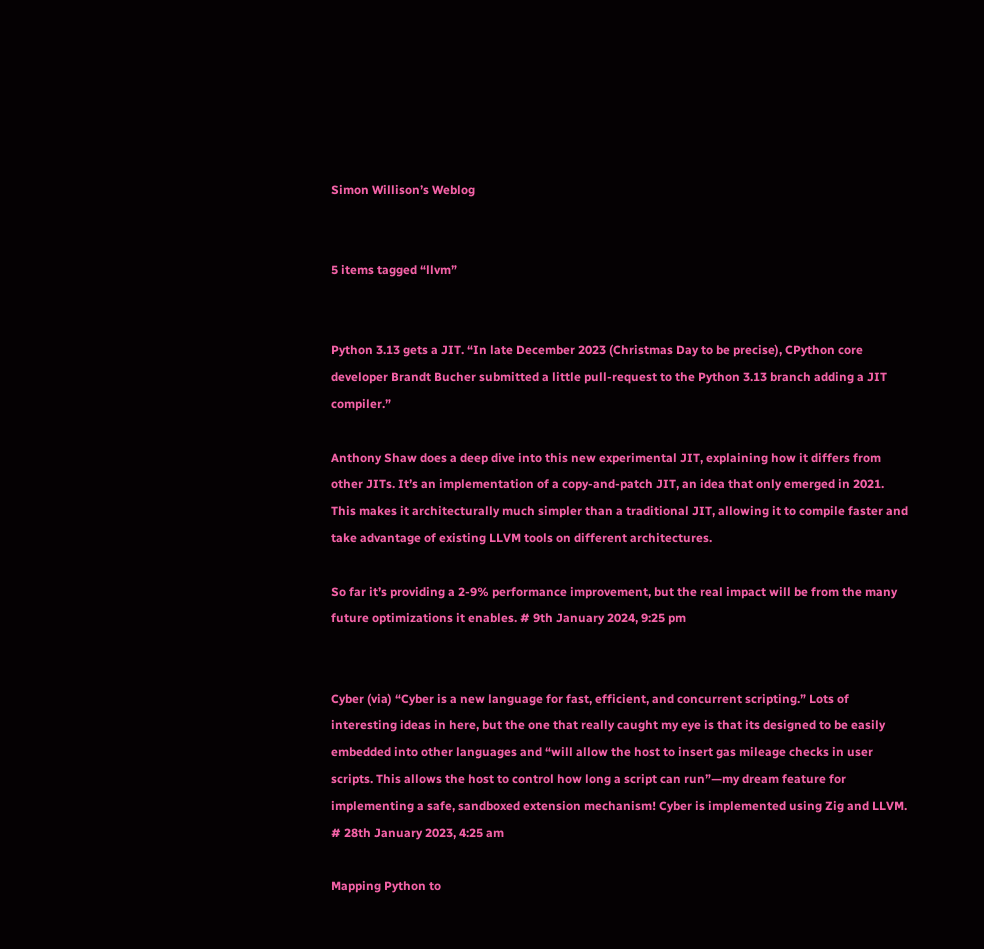Simon Willison’s Weblog


5 items tagged “llvm”


Python 3.13 gets a JIT. “In late December 2023 (Christmas Day to be precise), CPython core developer Brandt Bucher submitted a little pull-request to the Python 3.13 branch adding a JIT compiler.”

Anthony Shaw does a deep dive into this new experimental JIT, explaining how it differs from other JITs. It’s an implementation of a copy-and-patch JIT, an idea that only emerged in 2021. This makes it architecturally much simpler than a traditional JIT, allowing it to compile faster and take advantage of existing LLVM tools on different architectures.

So far it’s providing a 2-9% performance improvement, but the real impact will be from the many future optimizations it enables. # 9th January 2024, 9:25 pm


Cyber (via) “Cyber is a new language for fast, efficient, and concurrent scripting.” Lots of interesting ideas in here, but the one that really caught my eye is that its designed to be easily embedded into other languages and “will allow the host to insert gas mileage checks in user scripts. This allows the host to control how long a script can run”—my dream feature for implementing a safe, sandboxed extension mechanism! Cyber is implemented using Zig and LLVM. # 28th January 2023, 4:25 am

Mapping Python to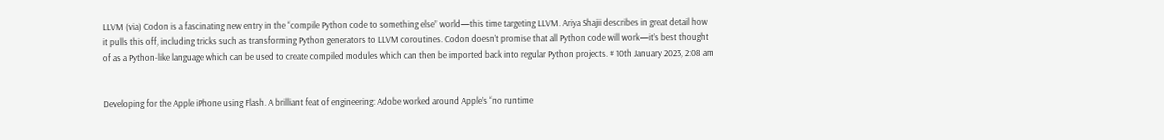LLVM (via) Codon is a fascinating new entry in the “compile Python code to something else” world—this time targeting LLVM. Ariya Shajii describes in great detail how it pulls this off, including tricks such as transforming Python generators to LLVM coroutines. Codon doesn’t promise that all Python code will work—it’s best thought of as a Python-like language which can be used to create compiled modules which can then be imported back into regular Python projects. # 10th January 2023, 2:08 am


Developing for the Apple iPhone using Flash. A brilliant feat of engineering: Adobe worked around Apple’s “no runtime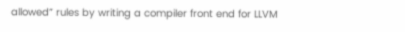allowed” rules by writing a compiler front end for LLVM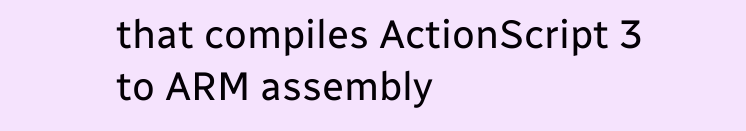that compiles ActionScript 3 to ARM assembly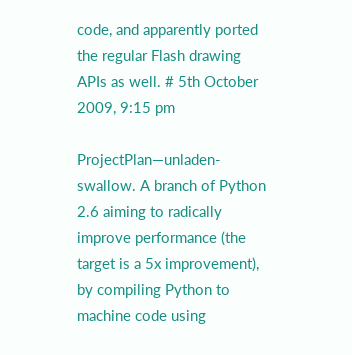code, and apparently ported the regular Flash drawing APIs as well. # 5th October 2009, 9:15 pm

ProjectPlan—unladen-swallow. A branch of Python 2.6 aiming to radically improve performance (the target is a 5x improvement), by compiling Python to machine code using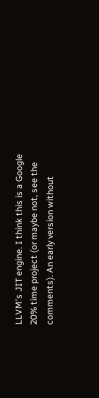LLVM’s JIT engine. I think this is a Google 20% time project (or maybe not, see the comments). An early version without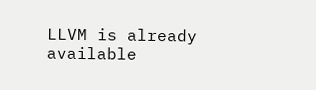LLVM is already available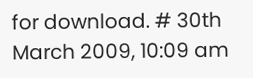for download. # 30th March 2009, 10:09 am